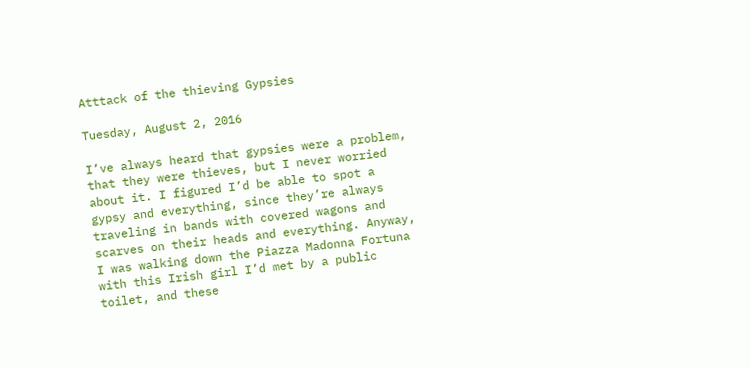Atttack of the thieving Gypsies

Tuesday, August 2, 2016

I’ve always heard that gypsies were a problem, that they were thieves, but I never worried about it. I figured I’d be able to spot a gypsy and everything, since they’re always traveling in bands with covered wagons and scarves on their heads and everything. Anyway, I was walking down the Piazza Madonna Fortuna with this Irish girl I’d met by a public toilet, and these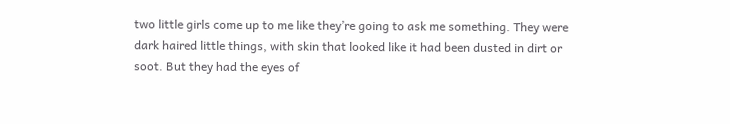two little girls come up to me like they’re going to ask me something. They were dark haired little things, with skin that looked like it had been dusted in dirt or soot. But they had the eyes of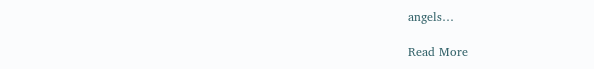angels…

Read More